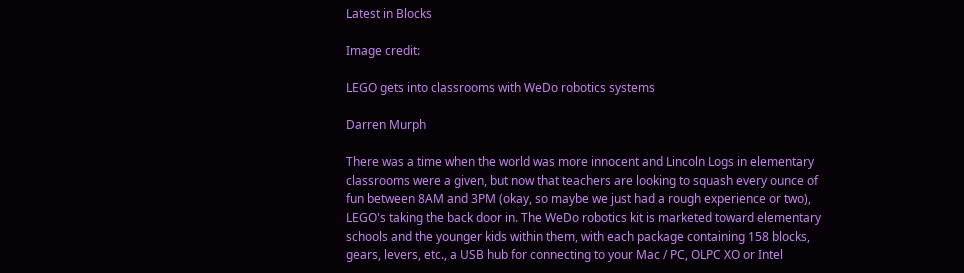Latest in Blocks

Image credit:

LEGO gets into classrooms with WeDo robotics systems

Darren Murph

There was a time when the world was more innocent and Lincoln Logs in elementary classrooms were a given, but now that teachers are looking to squash every ounce of fun between 8AM and 3PM (okay, so maybe we just had a rough experience or two), LEGO's taking the back door in. The WeDo robotics kit is marketed toward elementary schools and the younger kids within them, with each package containing 158 blocks, gears, levers, etc., a USB hub for connecting to your Mac / PC, OLPC XO or Intel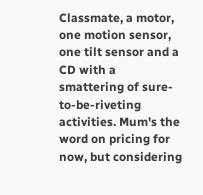Classmate, a motor, one motion sensor, one tilt sensor and a CD with a smattering of sure-to-be-riveting activities. Mum's the word on pricing for now, but considering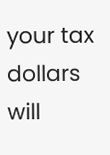your tax dollars will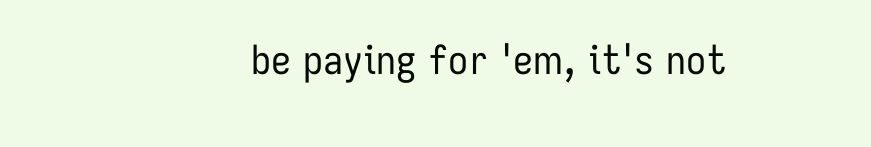be paying for 'em, it's not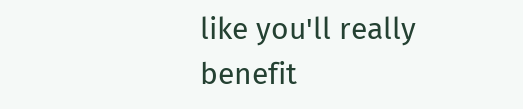like you'll really benefit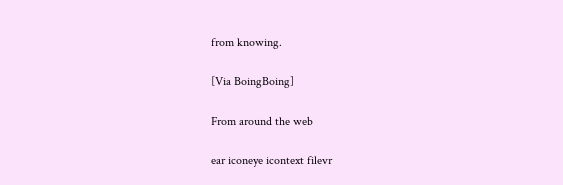from knowing.

[Via BoingBoing]

From around the web

ear iconeye icontext filevr